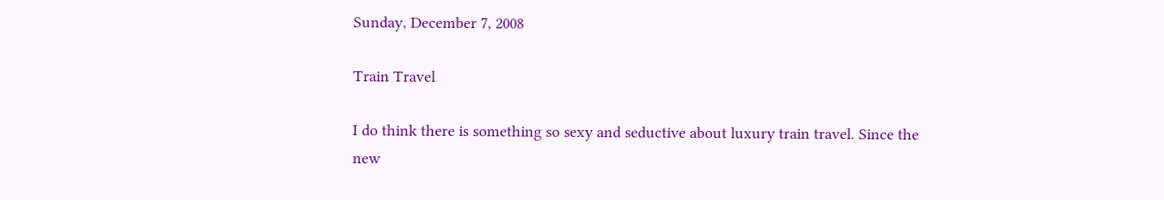Sunday, December 7, 2008

Train Travel

I do think there is something so sexy and seductive about luxury train travel. Since the new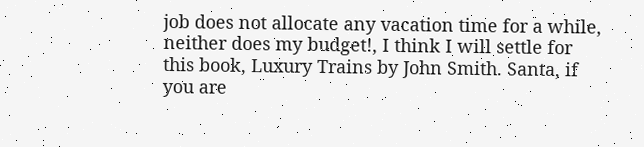job does not allocate any vacation time for a while, neither does my budget!, I think I will settle for this book, Luxury Trains by John Smith. Santa, if you are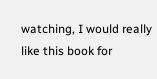watching, I would really like this book for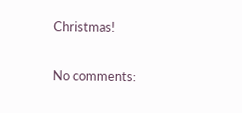Christmas!

No comments: